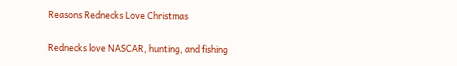Reasons Rednecks Love Christmas

Rednecks love NASCAR, hunting, and fishing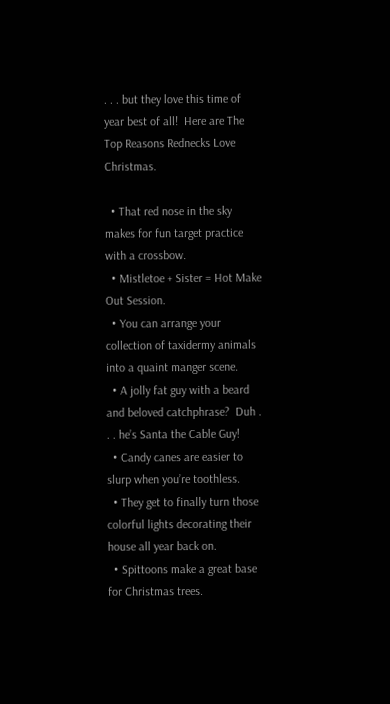. . . but they love this time of year best of all!  Here are The Top Reasons Rednecks Love Christmas.

  • That red nose in the sky makes for fun target practice with a crossbow.
  • Mistletoe + Sister = Hot Make Out Session.
  • You can arrange your collection of taxidermy animals into a quaint manger scene.
  • A jolly fat guy with a beard and beloved catchphrase?  Duh . . . he’s Santa the Cable Guy!
  • Candy canes are easier to slurp when you’re toothless.
  • They get to finally turn those colorful lights decorating their house all year back on.
  • Spittoons make a great base for Christmas trees.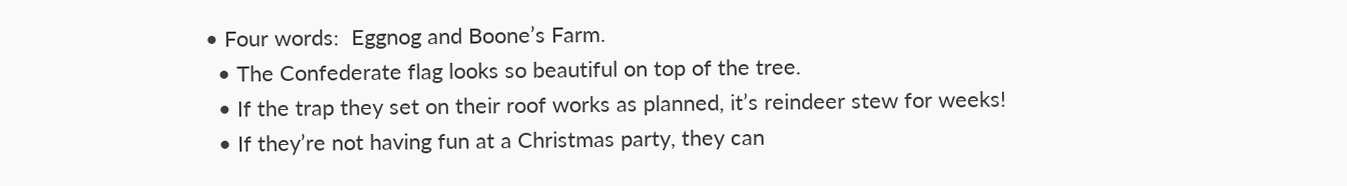• Four words:  Eggnog and Boone’s Farm.
  • The Confederate flag looks so beautiful on top of the tree.
  • If the trap they set on their roof works as planned, it’s reindeer stew for weeks!
  • If they’re not having fun at a Christmas party, they can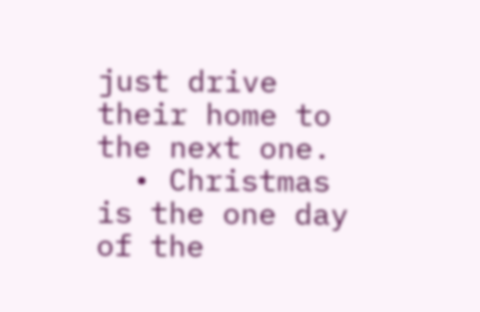just drive their home to the next one.
  • Christmas is the one day of the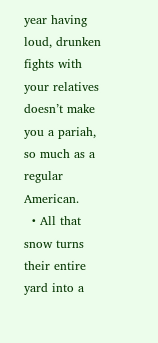year having loud, drunken fights with your relatives doesn’t make you a pariah, so much as a regular American.
  • All that snow turns their entire yard into a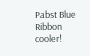Pabst Blue Ribbon cooler!